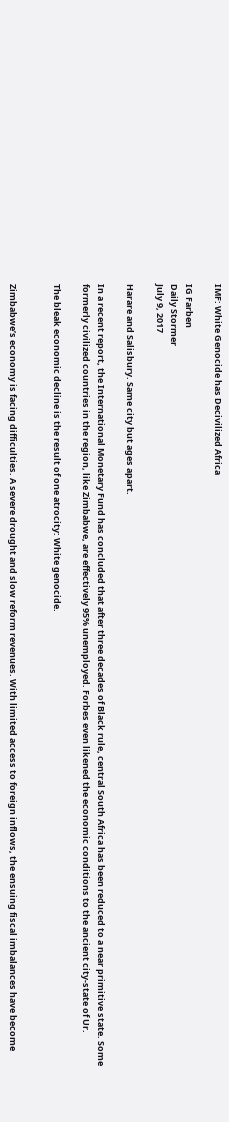IMF: White Genocide has Decivilized Africa

IG Farben
Daily Stormer
July 9, 2017

Harare and Salisbury. Same city but ages apart.

In a recent report, the International Monetary Fund has concluded that after three decades of Black rule, central South Africa has been reduced to a near primitive state. Some formerly civilized countries in the region, like Zimbabwe, are effectively 95% unemployed. Forbes even likened the economic conditions to the ancient city-state of Ur.

The bleak economic decline is the result of one atrocity: White genocide.


Zimbabwe’s economy is facing difficulties. A severe drought and slow reform revenues. With limited access to foreign inflows, the ensuing fiscal imbalances have become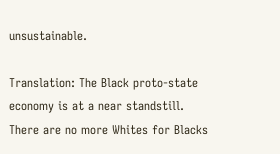unsustainable.

Translation: The Black proto-state economy is at a near standstill. There are no more Whites for Blacks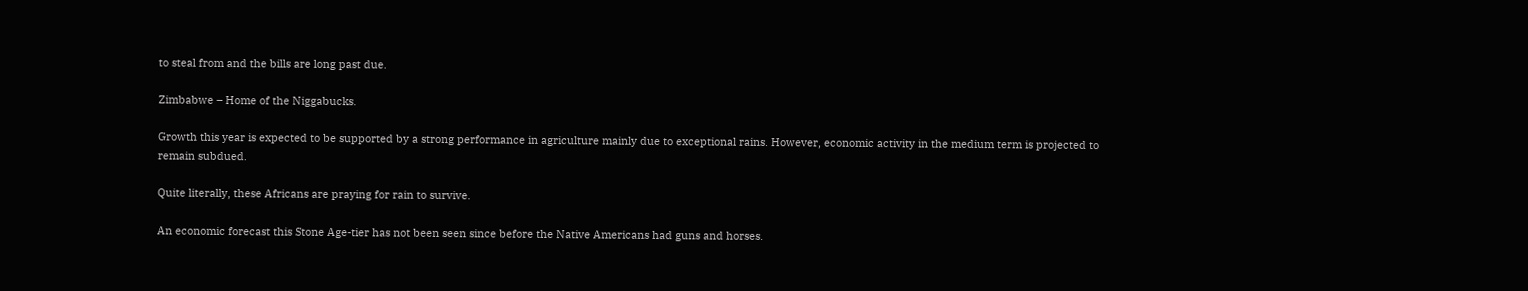to steal from and the bills are long past due.

Zimbabwe – Home of the Niggabucks.

Growth this year is expected to be supported by a strong performance in agriculture mainly due to exceptional rains. However, economic activity in the medium term is projected to remain subdued.

Quite literally, these Africans are praying for rain to survive.

An economic forecast this Stone Age-tier has not been seen since before the Native Americans had guns and horses.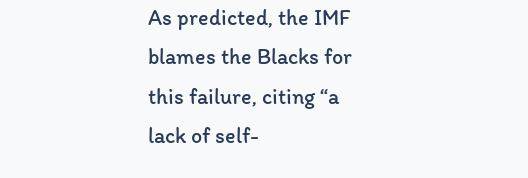As predicted, the IMF blames the Blacks for this failure, citing “a lack of self-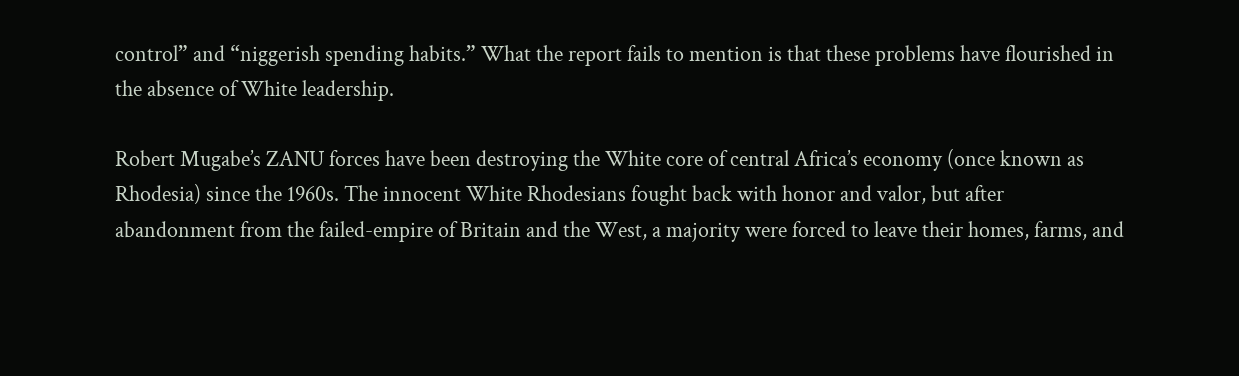control” and “niggerish spending habits.” What the report fails to mention is that these problems have flourished in the absence of White leadership.

Robert Mugabe’s ZANU forces have been destroying the White core of central Africa’s economy (once known as Rhodesia) since the 1960s. The innocent White Rhodesians fought back with honor and valor, but after abandonment from the failed-empire of Britain and the West, a majority were forced to leave their homes, farms, and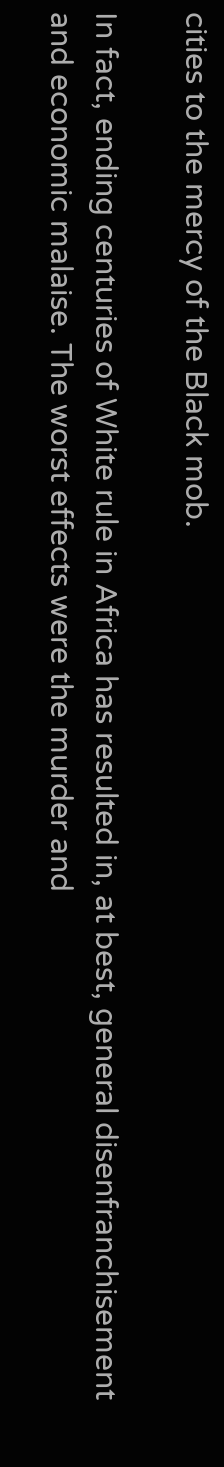cities to the mercy of the Black mob.

In fact, ending centuries of White rule in Africa has resulted in, at best, general disenfranchisement and economic malaise. The worst effects were the murder and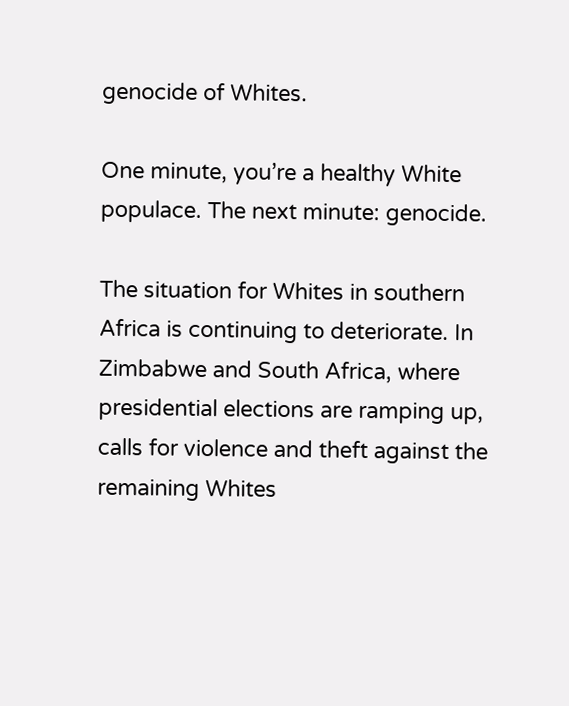genocide of Whites.

One minute, you’re a healthy White populace. The next minute: genocide.

The situation for Whites in southern Africa is continuing to deteriorate. In Zimbabwe and South Africa, where presidential elections are ramping up, calls for violence and theft against the remaining Whites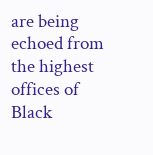are being echoed from the highest offices of Black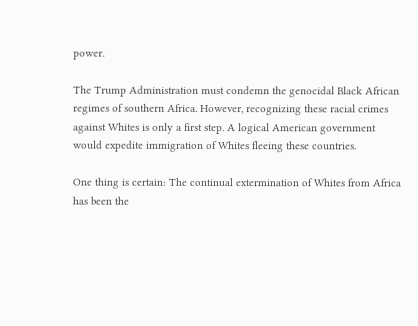power.

The Trump Administration must condemn the genocidal Black African regimes of southern Africa. However, recognizing these racial crimes against Whites is only a first step. A logical American government would expedite immigration of Whites fleeing these countries.

One thing is certain: The continual extermination of Whites from Africa has been the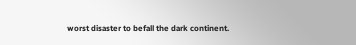worst disaster to befall the dark continent.